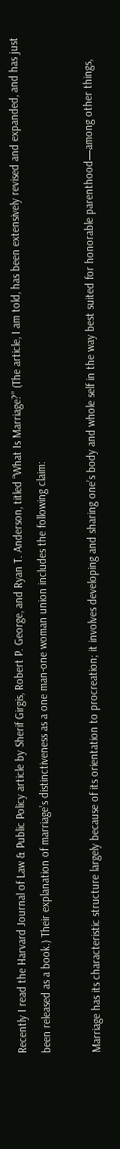Recently I read the Harvard Journal of Law & Public Policy article by Sherif Girgis, Robert P. George, and Ryan T. Anderson, titled “What Is Marriage?” (The article, I am told, has been extensively revised and expanded, and has just been released as a book.) Their explanation of marriage’s distinctiveness as a one man-one woman union includes the following claim:

Marriage has its characteristic structure largely because of its orientation to procreation; it involves developing and sharing one’s body and whole self in the way best suited for honorable parenthood—among other things,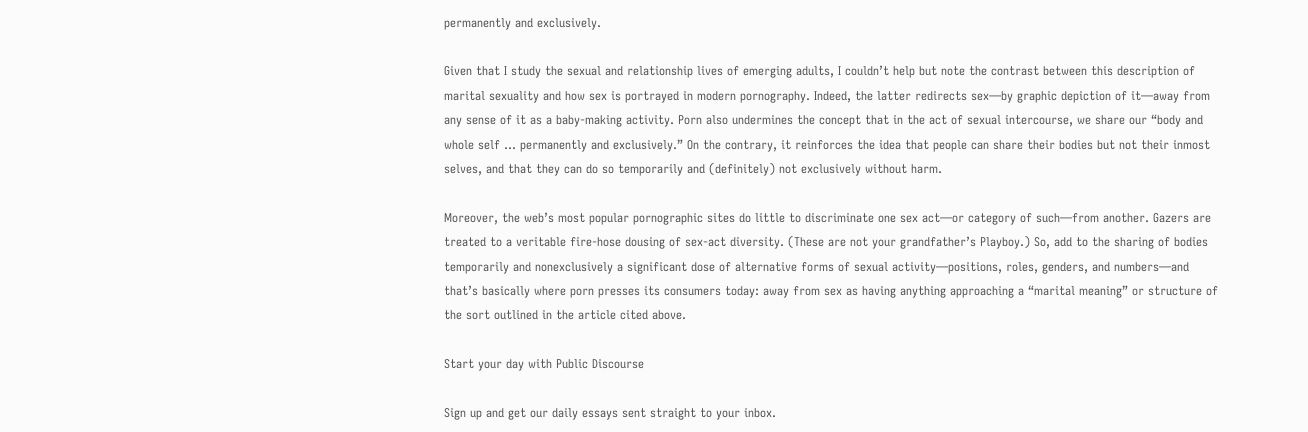permanently and exclusively.

Given that I study the sexual and relationship lives of emerging adults, I couldn’t help but note the contrast between this description of marital sexuality and how sex is portrayed in modern pornography. Indeed, the latter redirects sex—by graphic depiction of it—away from any sense of it as a baby-making activity. Porn also undermines the concept that in the act of sexual intercourse, we share our “body and whole self … permanently and exclusively.” On the contrary, it reinforces the idea that people can share their bodies but not their inmost selves, and that they can do so temporarily and (definitely) not exclusively without harm.

Moreover, the web’s most popular pornographic sites do little to discriminate one sex act—or category of such—from another. Gazers are treated to a veritable fire-hose dousing of sex-act diversity. (These are not your grandfather’s Playboy.) So, add to the sharing of bodies temporarily and nonexclusively a significant dose of alternative forms of sexual activity—positions, roles, genders, and numbers—and that’s basically where porn presses its consumers today: away from sex as having anything approaching a “marital meaning” or structure of the sort outlined in the article cited above.

Start your day with Public Discourse

Sign up and get our daily essays sent straight to your inbox.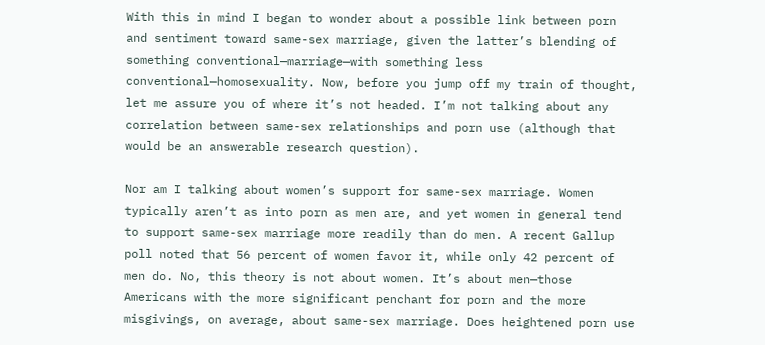With this in mind I began to wonder about a possible link between porn and sentiment toward same-sex marriage, given the latter’s blending of something conventional—marriage—with something less conventional—homosexuality. Now, before you jump off my train of thought, let me assure you of where it’s not headed. I’m not talking about any correlation between same-sex relationships and porn use (although that would be an answerable research question).

Nor am I talking about women’s support for same-sex marriage. Women typically aren’t as into porn as men are, and yet women in general tend to support same-sex marriage more readily than do men. A recent Gallup poll noted that 56 percent of women favor it, while only 42 percent of men do. No, this theory is not about women. It’s about men—those Americans with the more significant penchant for porn and the more misgivings, on average, about same-sex marriage. Does heightened porn use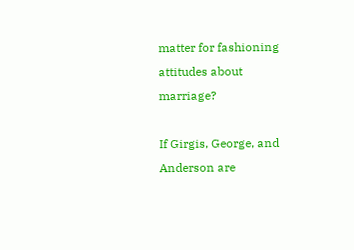matter for fashioning attitudes about marriage?

If Girgis, George, and Anderson are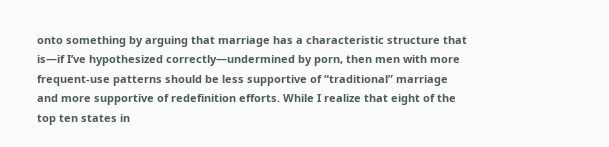onto something by arguing that marriage has a characteristic structure that is—if I’ve hypothesized correctly—undermined by porn, then men with more frequent-use patterns should be less supportive of “traditional” marriage and more supportive of redefinition efforts. While I realize that eight of the top ten states in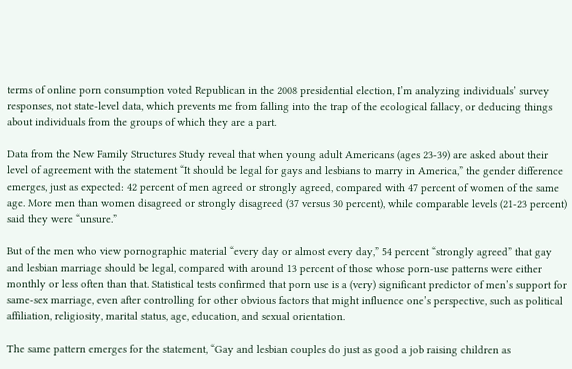terms of online porn consumption voted Republican in the 2008 presidential election, I’m analyzing individuals’ survey responses, not state-level data, which prevents me from falling into the trap of the ecological fallacy, or deducing things about individuals from the groups of which they are a part.

Data from the New Family Structures Study reveal that when young adult Americans (ages 23-39) are asked about their level of agreement with the statement “It should be legal for gays and lesbians to marry in America,” the gender difference emerges, just as expected: 42 percent of men agreed or strongly agreed, compared with 47 percent of women of the same age. More men than women disagreed or strongly disagreed (37 versus 30 percent), while comparable levels (21-23 percent) said they were “unsure.”

But of the men who view pornographic material “every day or almost every day,” 54 percent “strongly agreed” that gay and lesbian marriage should be legal, compared with around 13 percent of those whose porn-use patterns were either monthly or less often than that. Statistical tests confirmed that porn use is a (very) significant predictor of men’s support for same-sex marriage, even after controlling for other obvious factors that might influence one’s perspective, such as political affiliation, religiosity, marital status, age, education, and sexual orientation.

The same pattern emerges for the statement, “Gay and lesbian couples do just as good a job raising children as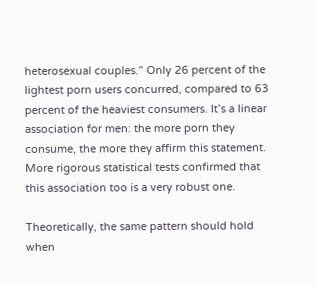heterosexual couples.” Only 26 percent of the lightest porn users concurred, compared to 63 percent of the heaviest consumers. It’s a linear association for men: the more porn they consume, the more they affirm this statement. More rigorous statistical tests confirmed that this association too is a very robust one.

Theoretically, the same pattern should hold when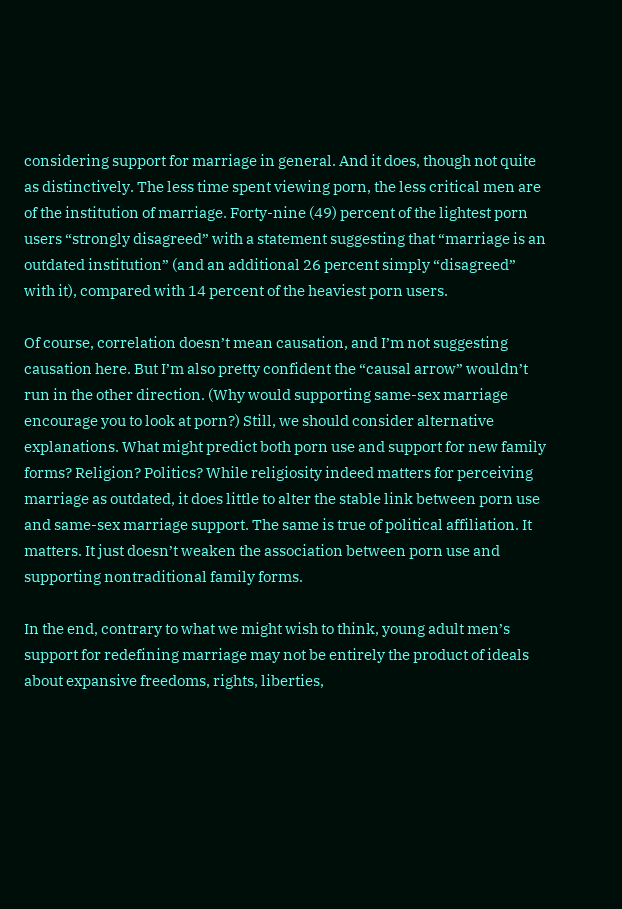considering support for marriage in general. And it does, though not quite as distinctively. The less time spent viewing porn, the less critical men are of the institution of marriage. Forty-nine (49) percent of the lightest porn users “strongly disagreed” with a statement suggesting that “marriage is an outdated institution” (and an additional 26 percent simply “disagreed” with it), compared with 14 percent of the heaviest porn users.

Of course, correlation doesn’t mean causation, and I’m not suggesting causation here. But I’m also pretty confident the “causal arrow” wouldn’t run in the other direction. (Why would supporting same-sex marriage encourage you to look at porn?) Still, we should consider alternative explanations. What might predict both porn use and support for new family forms? Religion? Politics? While religiosity indeed matters for perceiving marriage as outdated, it does little to alter the stable link between porn use and same-sex marriage support. The same is true of political affiliation. It matters. It just doesn’t weaken the association between porn use and supporting nontraditional family forms.

In the end, contrary to what we might wish to think, young adult men’s support for redefining marriage may not be entirely the product of ideals about expansive freedoms, rights, liberties,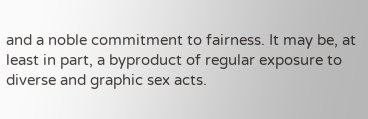and a noble commitment to fairness. It may be, at least in part, a byproduct of regular exposure to diverse and graphic sex acts.